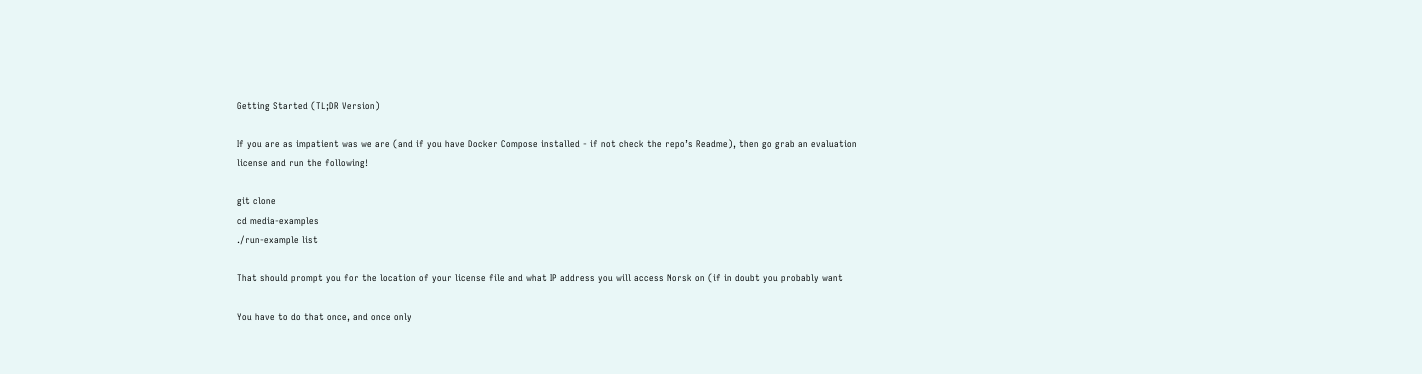Getting Started (TL;DR Version)

If you are as impatient was we are (and if you have Docker Compose installed - if not check the repo’s Readme), then go grab an evaluation license and run the following!

git clone
cd media-examples
./run-example list

That should prompt you for the location of your license file and what IP address you will access Norsk on (if in doubt you probably want

You have to do that once, and once only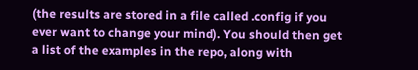(the results are stored in a file called .config if you ever want to change your mind). You should then get a list of the examples in the repo, along with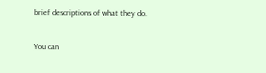brief descriptions of what they do.

You can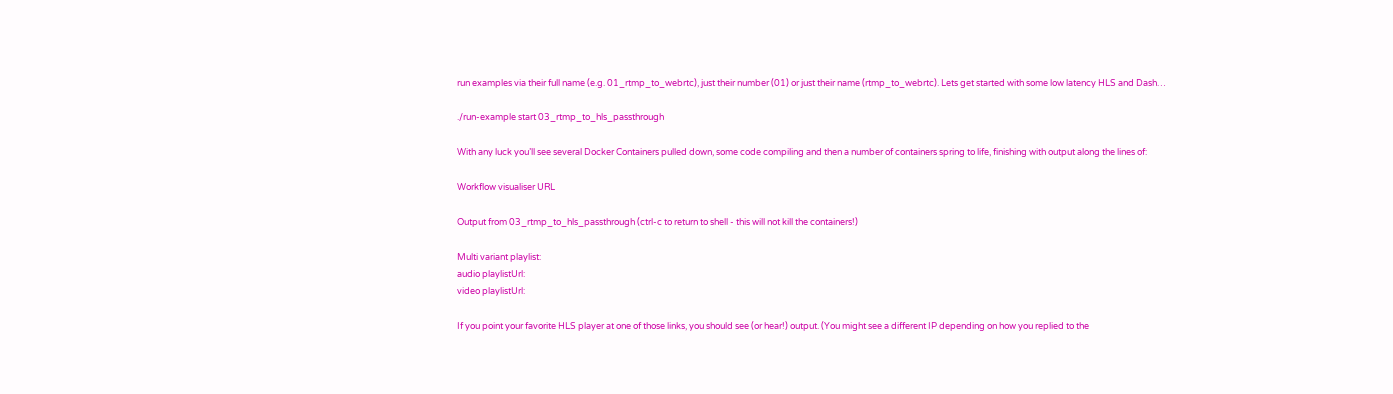run examples via their full name (e.g. 01_rtmp_to_webrtc), just their number (01) or just their name (rtmp_to_webrtc). Lets get started with some low latency HLS and Dash…

./run-example start 03_rtmp_to_hls_passthrough

With any luck you’ll see several Docker Containers pulled down, some code compiling and then a number of containers spring to life, finishing with output along the lines of:

Workflow visualiser URL

Output from 03_rtmp_to_hls_passthrough (ctrl-c to return to shell - this will not kill the containers!)

Multi variant playlist:
audio playlistUrl:
video playlistUrl:

If you point your favorite HLS player at one of those links, you should see (or hear!) output. (You might see a different IP depending on how you replied to the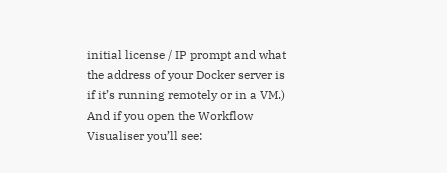initial license / IP prompt and what the address of your Docker server is if it’s running remotely or in a VM.) And if you open the Workflow Visualiser you’ll see: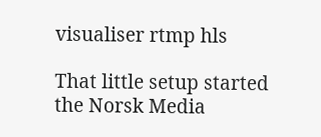visualiser rtmp hls

That little setup started the Norsk Media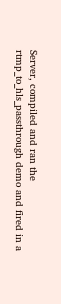Server, compiled and ran the rtmp_to_hls_passthrough demo and fired in a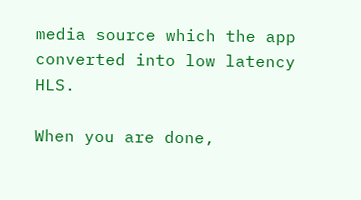media source which the app converted into low latency HLS.

When you are done,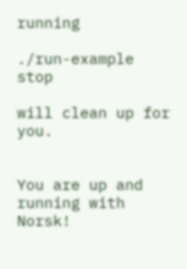running

./run-example stop

will clean up for you.


You are up and running with Norsk!